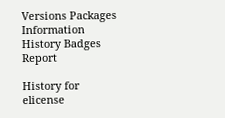Versions Packages Information History Badges Report

History for elicense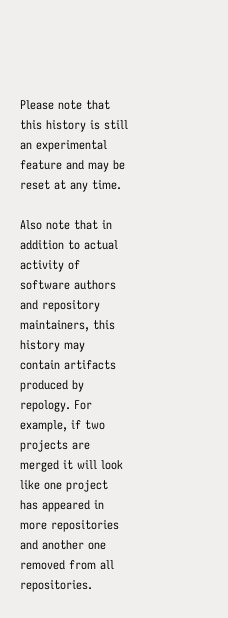Please note that this history is still an experimental feature and may be reset at any time.

Also note that in addition to actual activity of software authors and repository maintainers, this history may contain artifacts produced by repology. For example, if two projects are merged it will look like one project has appeared in more repositories and another one removed from all repositories.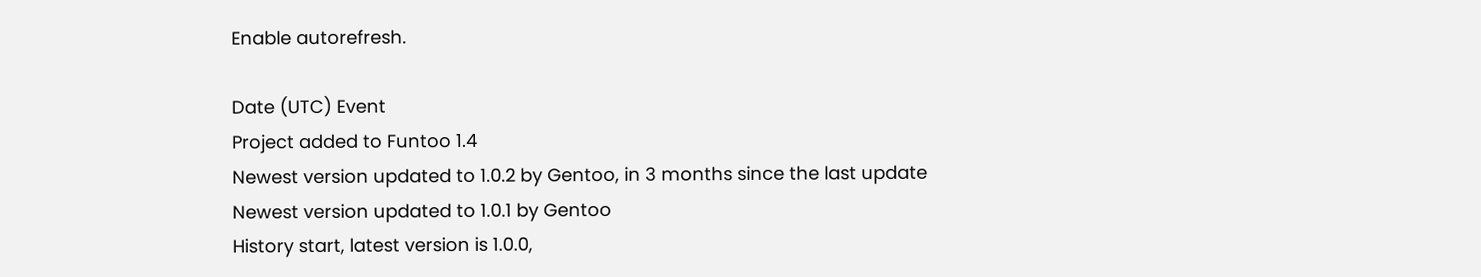Enable autorefresh.

Date (UTC) Event
Project added to Funtoo 1.4
Newest version updated to 1.0.2 by Gentoo, in 3 months since the last update
Newest version updated to 1.0.1 by Gentoo
History start, latest version is 1.0.0,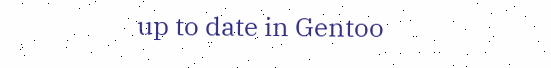up to date in Gentoo